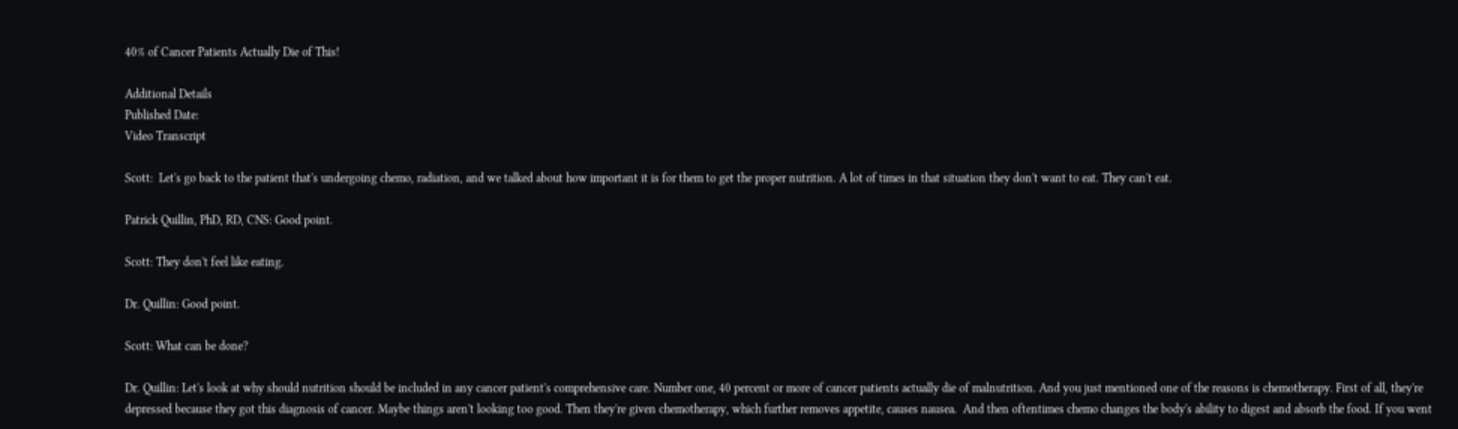40% of Cancer Patients Actually Die of This!

Additional Details
Published Date:
Video Transcript

Scott:  Let's go back to the patient that's undergoing chemo, radiation, and we talked about how important it is for them to get the proper nutrition. A lot of times in that situation they don't want to eat. They can't eat.

Patrick Quillin, PhD, RD, CNS: Good point.

Scott: They don't feel like eating.

Dr. Quillin: Good point.

Scott: What can be done?

Dr. Quillin: Let's look at why should nutrition should be included in any cancer patient's comprehensive care. Number one, 40 percent or more of cancer patients actually die of malnutrition. And you just mentioned one of the reasons is chemotherapy. First of all, they're depressed because they got this diagnosis of cancer. Maybe things aren't looking too good. Then they're given chemotherapy, which further removes appetite, causes nausea.  And then oftentimes chemo changes the body's ability to digest and absorb the food. If you went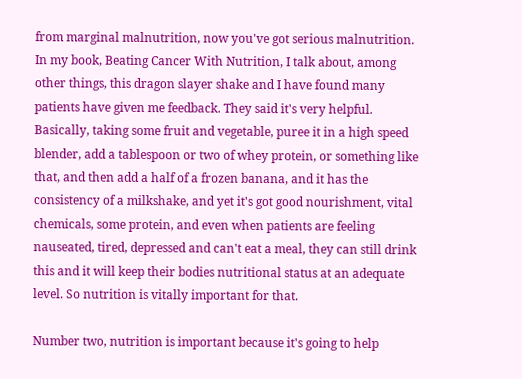from marginal malnutrition, now you've got serious malnutrition. In my book, Beating Cancer With Nutrition, I talk about, among other things, this dragon slayer shake and I have found many patients have given me feedback. They said it's very helpful. Basically, taking some fruit and vegetable, puree it in a high speed blender, add a tablespoon or two of whey protein, or something like that, and then add a half of a frozen banana, and it has the consistency of a milkshake, and yet it's got good nourishment, vital chemicals, some protein, and even when patients are feeling nauseated, tired, depressed and can't eat a meal, they can still drink this and it will keep their bodies nutritional status at an adequate level. So nutrition is vitally important for that.

Number two, nutrition is important because it's going to help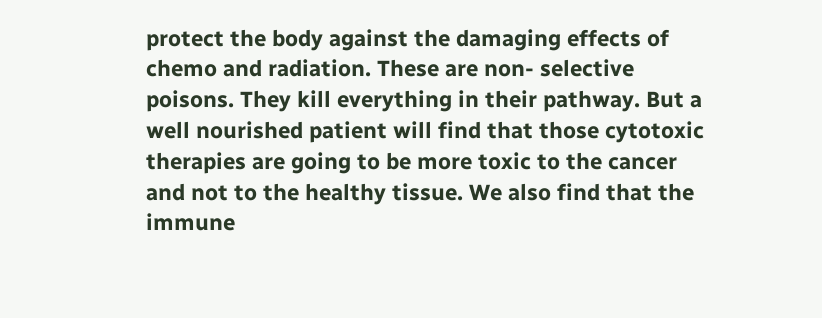protect the body against the damaging effects of chemo and radiation. These are non- selective poisons. They kill everything in their pathway. But a well nourished patient will find that those cytotoxic therapies are going to be more toxic to the cancer and not to the healthy tissue. We also find that the immune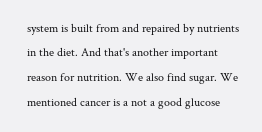system is built from and repaired by nutrients in the diet. And that's another important reason for nutrition. We also find sugar. We mentioned cancer is a not a good glucose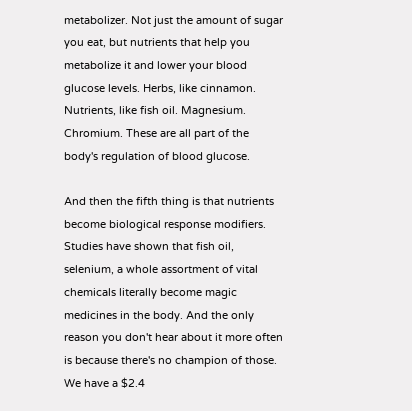metabolizer. Not just the amount of sugar you eat, but nutrients that help you metabolize it and lower your blood glucose levels. Herbs, like cinnamon. Nutrients, like fish oil. Magnesium. Chromium. These are all part of the body's regulation of blood glucose.

And then the fifth thing is that nutrients become biological response modifiers. Studies have shown that fish oil, selenium, a whole assortment of vital chemicals literally become magic medicines in the body. And the only reason you don't hear about it more often is because there's no champion of those. We have a $2.4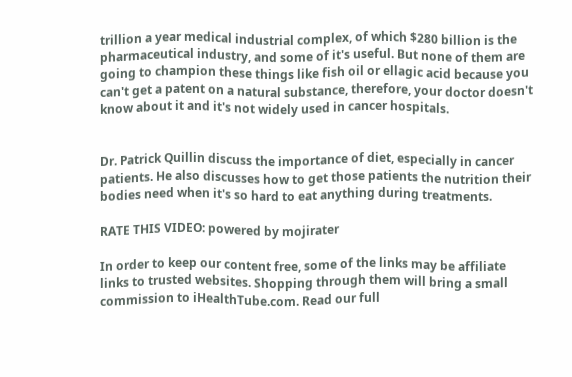trillion a year medical industrial complex, of which $280 billion is the pharmaceutical industry, and some of it's useful. But none of them are going to champion these things like fish oil or ellagic acid because you can't get a patent on a natural substance, therefore, your doctor doesn't know about it and it's not widely used in cancer hospitals.


Dr. Patrick Quillin discuss the importance of diet, especially in cancer patients. He also discusses how to get those patients the nutrition their bodies need when it's so hard to eat anything during treatments.

RATE THIS VIDEO: powered by mojirater

In order to keep our content free, some of the links may be affiliate links to trusted websites. Shopping through them will bring a small commission to iHealthTube.com. Read our full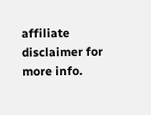affiliate disclaimer for more info.